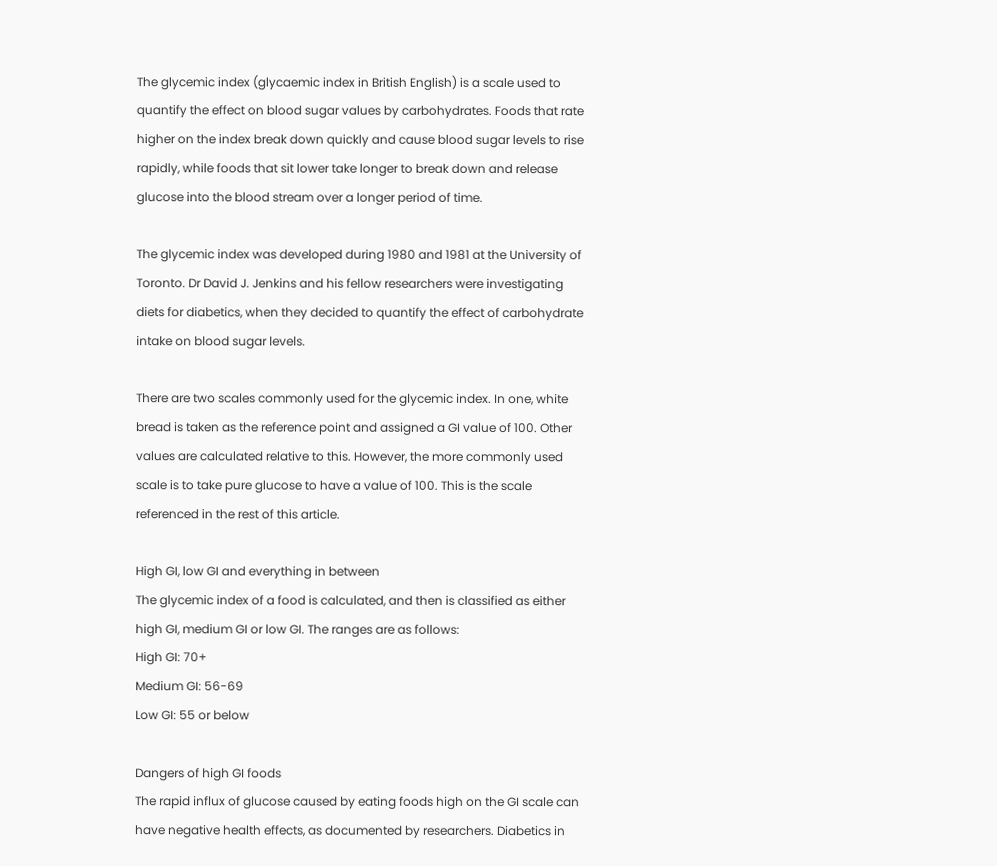The glycemic index (glycaemic index in British English) is a scale used to quantify the effect on blood sugar values by carbohydrates. Foods that rate higher on the index break down quickly and cause blood sugar levels to rise rapidly, while foods that sit lower take longer to break down and release glucose into the blood stream over a longer period of time.

The glycemic index was developed during 1980 and 1981 at the University of Toronto. Dr David J. Jenkins and his fellow researchers were investigating diets for diabetics, when they decided to quantify the effect of carbohydrate intake on blood sugar levels.

There are two scales commonly used for the glycemic index. In one, white bread is taken as the reference point and assigned a GI value of 100. Other values are calculated relative to this. However, the more commonly used scale is to take pure glucose to have a value of 100. This is the scale referenced in the rest of this article.

High GI, low GI and everything in between
The glycemic index of a food is calculated, and then is classified as either high GI, medium GI or low GI. The ranges are as follows:
High GI: 70+
Medium GI: 56-69
Low GI: 55 or below

Dangers of high GI foods
The rapid influx of glucose caused by eating foods high on the GI scale can have negative health effects, as documented by researchers. Diabetics in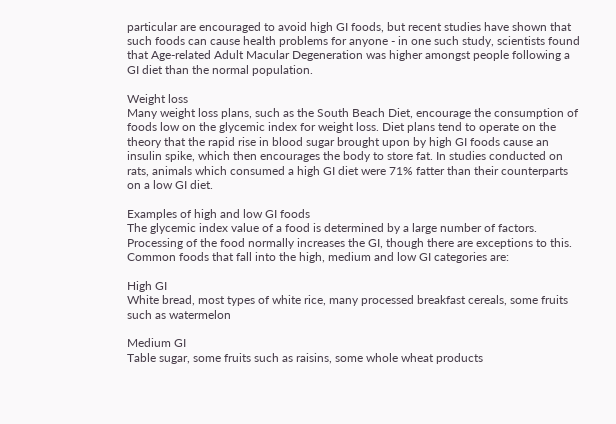particular are encouraged to avoid high GI foods, but recent studies have shown that such foods can cause health problems for anyone - in one such study, scientists found that Age-related Adult Macular Degeneration was higher amongst people following a GI diet than the normal population.

Weight loss
Many weight loss plans, such as the South Beach Diet, encourage the consumption of foods low on the glycemic index for weight loss. Diet plans tend to operate on the theory that the rapid rise in blood sugar brought upon by high GI foods cause an insulin spike, which then encourages the body to store fat. In studies conducted on rats, animals which consumed a high GI diet were 71% fatter than their counterparts on a low GI diet.

Examples of high and low GI foods
The glycemic index value of a food is determined by a large number of factors. Processing of the food normally increases the GI, though there are exceptions to this. Common foods that fall into the high, medium and low GI categories are:

High GI
White bread, most types of white rice, many processed breakfast cereals, some fruits such as watermelon

Medium GI
Table sugar, some fruits such as raisins, some whole wheat products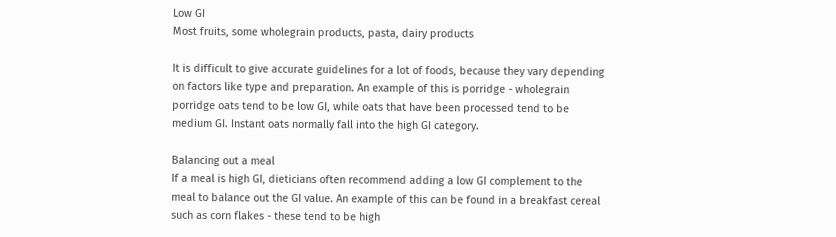Low GI
Most fruits, some wholegrain products, pasta, dairy products

It is difficult to give accurate guidelines for a lot of foods, because they vary depending on factors like type and preparation. An example of this is porridge - wholegrain porridge oats tend to be low GI, while oats that have been processed tend to be medium GI. Instant oats normally fall into the high GI category.

Balancing out a meal
If a meal is high GI, dieticians often recommend adding a low GI complement to the meal to balance out the GI value. An example of this can be found in a breakfast cereal such as corn flakes - these tend to be high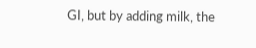GI, but by adding milk, the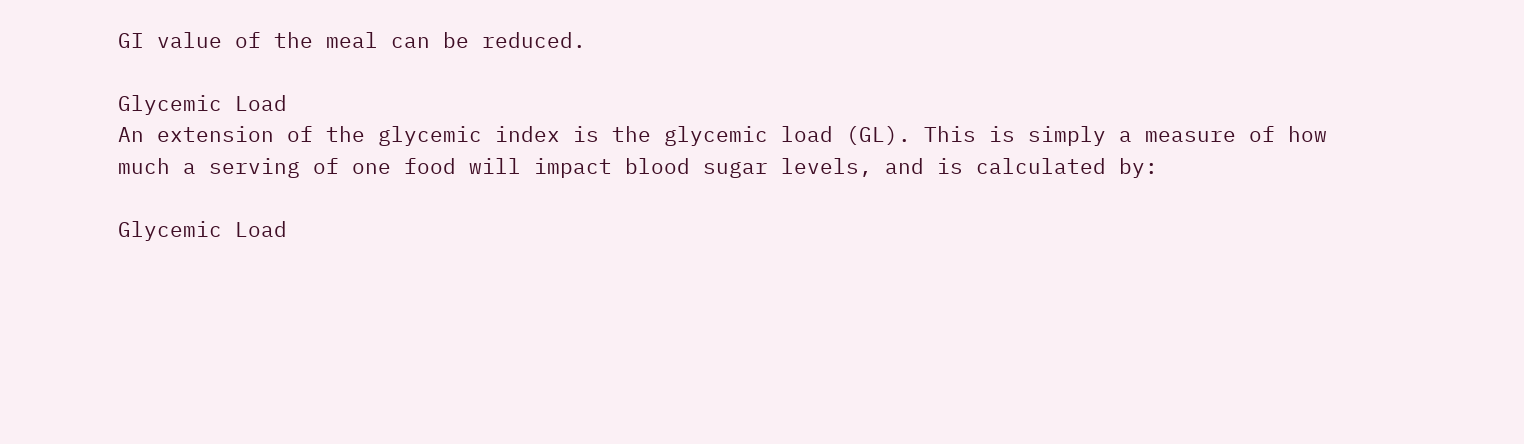GI value of the meal can be reduced.

Glycemic Load
An extension of the glycemic index is the glycemic load (GL). This is simply a measure of how much a serving of one food will impact blood sugar levels, and is calculated by:

Glycemic Load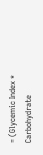= (Glycemic Index * Carbohydrate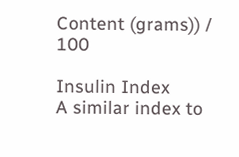Content (grams)) / 100

Insulin Index
A similar index to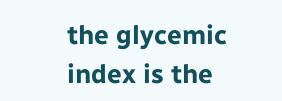the glycemic index is the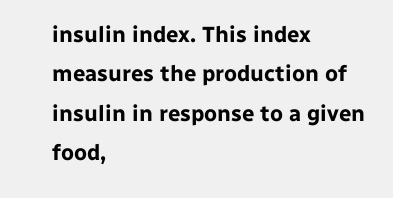insulin index. This index measures the production of insulin in response to a given food,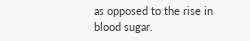as opposed to the rise in blood sugar.